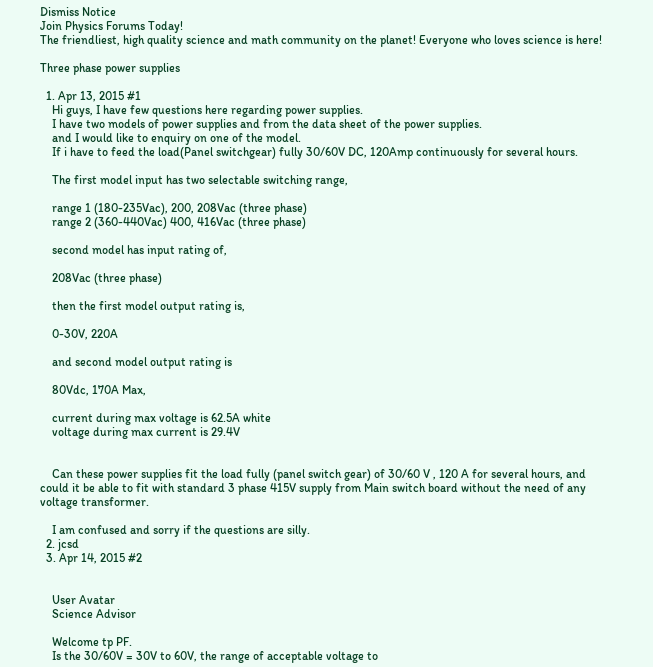Dismiss Notice
Join Physics Forums Today!
The friendliest, high quality science and math community on the planet! Everyone who loves science is here!

Three phase power supplies

  1. Apr 13, 2015 #1
    Hi guys, I have few questions here regarding power supplies.
    I have two models of power supplies and from the data sheet of the power supplies.
    and I would like to enquiry on one of the model.
    If i have to feed the load(Panel switchgear) fully 30/60V DC, 120Amp continuously for several hours.

    The first model input has two selectable switching range,

    range 1 (180-235Vac), 200, 208Vac (three phase)
    range 2 (360-440Vac) 400, 416Vac (three phase)

    second model has input rating of,

    208Vac (three phase)

    then the first model output rating is,

    0-30V, 220A

    and second model output rating is

    80Vdc, 170A Max,

    current during max voltage is 62.5A white
    voltage during max current is 29.4V


    Can these power supplies fit the load fully (panel switch gear) of 30/60 V , 120 A for several hours, and could it be able to fit with standard 3 phase 415V supply from Main switch board without the need of any voltage transformer.

    I am confused and sorry if the questions are silly.
  2. jcsd
  3. Apr 14, 2015 #2


    User Avatar
    Science Advisor

    Welcome tp PF.
    Is the 30/60V = 30V to 60V, the range of acceptable voltage to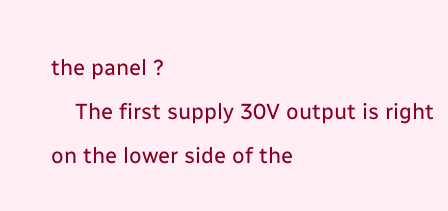the panel ?
    The first supply 30V output is right on the lower side of the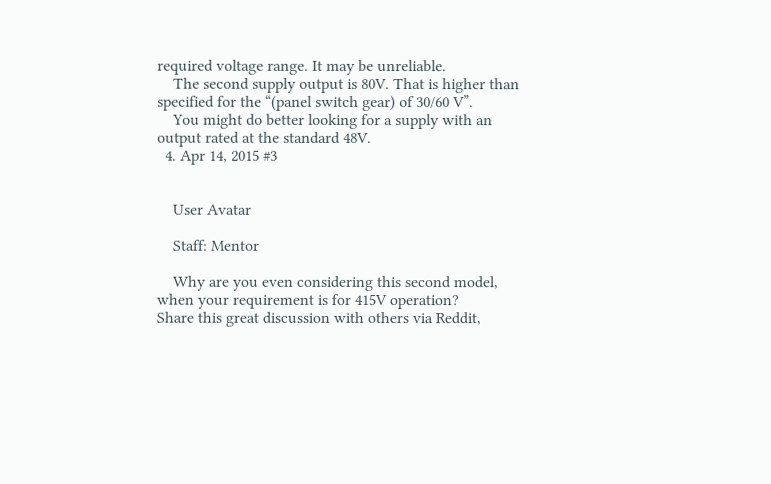required voltage range. It may be unreliable.
    The second supply output is 80V. That is higher than specified for the “(panel switch gear) of 30/60 V”.
    You might do better looking for a supply with an output rated at the standard 48V.
  4. Apr 14, 2015 #3


    User Avatar

    Staff: Mentor

    Why are you even considering this second model, when your requirement is for 415V operation?
Share this great discussion with others via Reddit,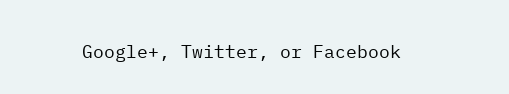Google+, Twitter, or Facebook